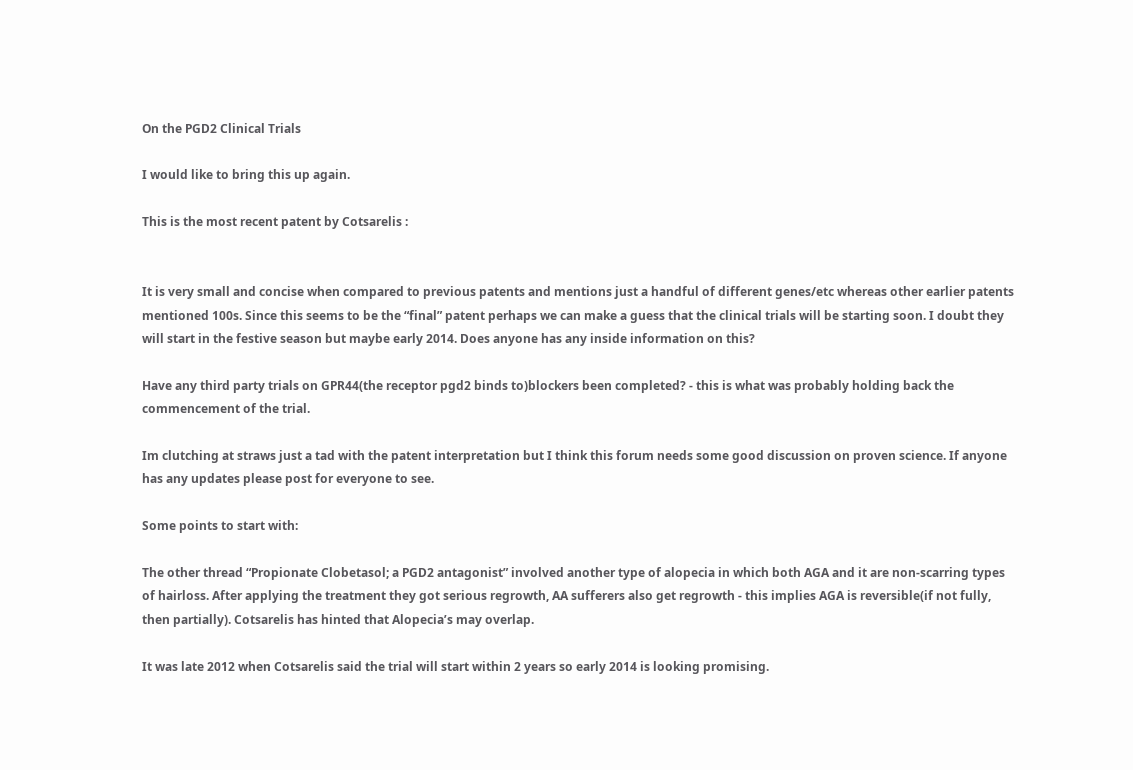On the PGD2 Clinical Trials

I would like to bring this up again.

This is the most recent patent by Cotsarelis :


It is very small and concise when compared to previous patents and mentions just a handful of different genes/etc whereas other earlier patents mentioned 100s. Since this seems to be the “final” patent perhaps we can make a guess that the clinical trials will be starting soon. I doubt they will start in the festive season but maybe early 2014. Does anyone has any inside information on this?

Have any third party trials on GPR44(the receptor pgd2 binds to)blockers been completed? - this is what was probably holding back the commencement of the trial.

Im clutching at straws just a tad with the patent interpretation but I think this forum needs some good discussion on proven science. If anyone has any updates please post for everyone to see.

Some points to start with:

The other thread “Propionate Clobetasol; a PGD2 antagonist” involved another type of alopecia in which both AGA and it are non-scarring types of hairloss. After applying the treatment they got serious regrowth, AA sufferers also get regrowth - this implies AGA is reversible(if not fully, then partially). Cotsarelis has hinted that Alopecia’s may overlap.

It was late 2012 when Cotsarelis said the trial will start within 2 years so early 2014 is looking promising.